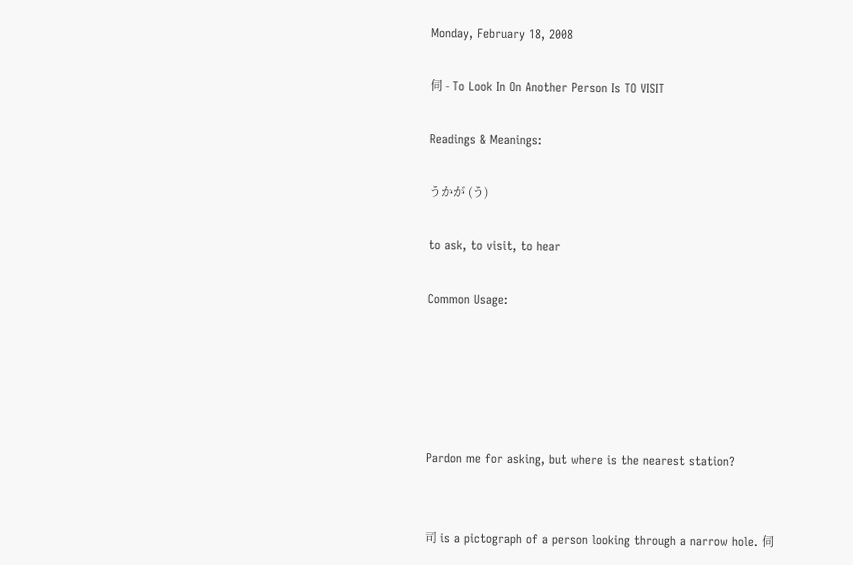Monday, February 18, 2008

伺 - To Look In On Another Person Is TO VISIT

Readings & Meanings:

うかが (う)

to ask, to visit, to hear

Common Usage:





Pardon me for asking, but where is the nearest station?


司 is a pictograph of a person looking through a narrow hole. 伺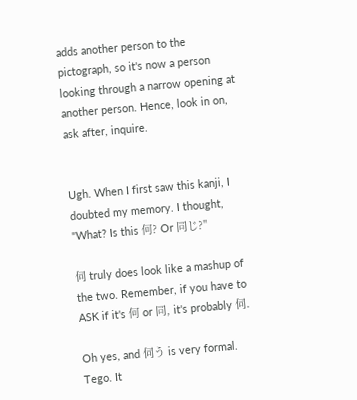adds another person to the pictograph, so it's now a person looking through a narrow opening at another person. Hence, look in on, ask after, inquire.


Ugh. When I first saw this kanji, I doubted my memory. I thought, "What? Is this 何? Or 同じ?"

伺 truly does look like a mashup of the two. Remember, if you have to ASK if it's 何 or 同, it's probably 伺.

Oh yes, and 伺う is very formal. Tego. It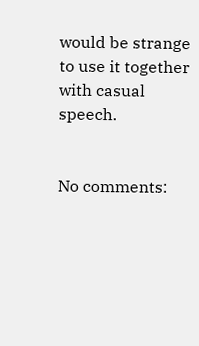would be strange to use it together with casual speech.


No comments: